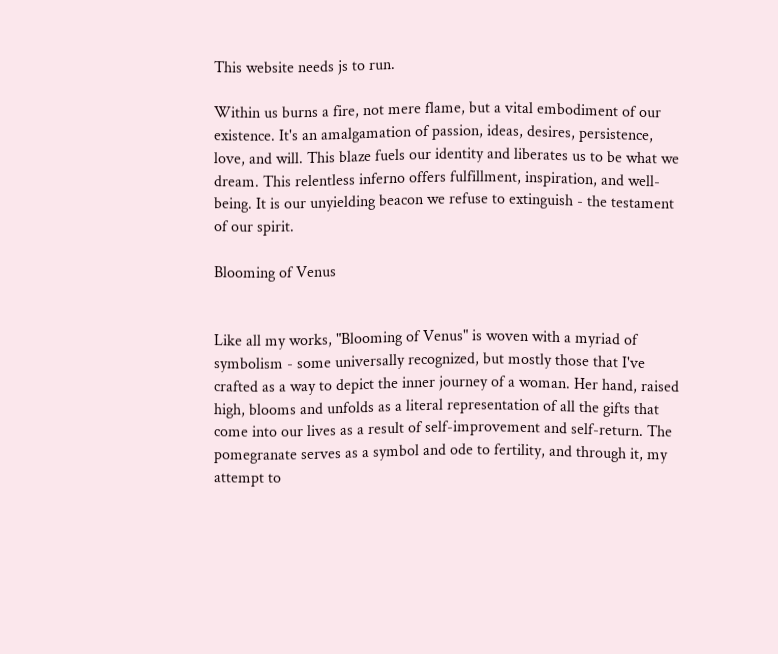This website needs js to run.

Within us burns a fire, not mere flame, but a vital embodiment of our existence. It's an amalgamation of passion, ideas, desires, persistence, love, and will. This blaze fuels our identity and liberates us to be what we dream. This relentless inferno offers fulfillment, inspiration, and well-being. It is our unyielding beacon we refuse to extinguish - the testament of our spirit.

Blooming of Venus


Like all my works, "Blooming of Venus" is woven with a myriad of symbolism - some universally recognized, but mostly those that I've crafted as a way to depict the inner journey of a woman. Her hand, raised high, blooms and unfolds as a literal representation of all the gifts that come into our lives as a result of self-improvement and self-return. The pomegranate serves as a symbol and ode to fertility, and through it, my attempt to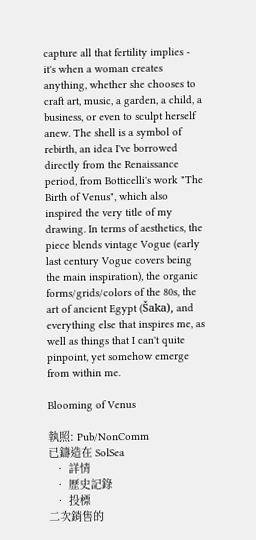capture all that fertility implies - it's when a woman creates anything, whether she chooses to craft art, music, a garden, a child, a business, or even to sculpt herself anew. The shell is a symbol of rebirth, an idea I've borrowed directly from the Renaissance period, from Botticelli's work "The Birth of Venus", which also inspired the very title of my drawing. In terms of aesthetics, the piece blends vintage Vogue (early last century Vogue covers being the main inspiration), the organic forms/grids/colors of the 80s, the art of ancient Egypt (Šaka), and everything else that inspires me, as well as things that I can't quite pinpoint, yet somehow emerge from within me.

Blooming of Venus

執照: Pub/NonComm
已鑄造在 SolSea
  • 詳情
  • 歷史記錄
  • 投標
二次銷售的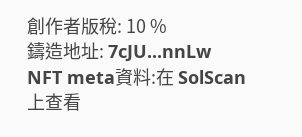創作者版稅: 10 %
鑄造地址: 7cJU...nnLw
NFT meta資料:在 SolScan 上查看